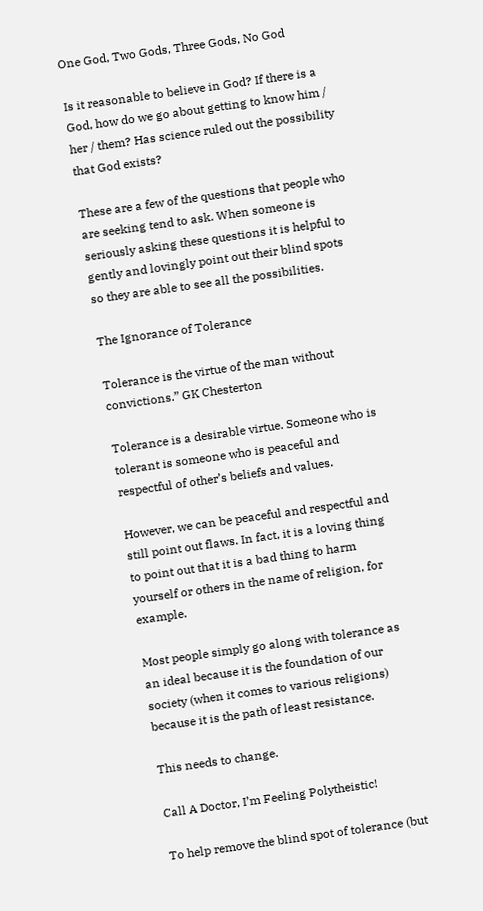One God, Two Gods, Three Gods, No God

Is it reasonable to believe in God? If there is a God, how do we go about getting to know him / her / them? Has science ruled out the possibility that God exists?

These are a few of the questions that people who are seeking tend to ask. When someone is seriously asking these questions it is helpful to gently and lovingly point out their blind spots so they are able to see all the possibilities.

The Ignorance of Tolerance

Tolerance is the virtue of the man without convictions.” GK Chesterton

Tolerance is a desirable virtue. Someone who is tolerant is someone who is peaceful and respectful of other’s beliefs and values.

However, we can be peaceful and respectful and still point out flaws. In fact, it is a loving thing to point out that it is a bad thing to harm yourself or others in the name of religion, for example.

Most people simply go along with tolerance as an ideal because it is the foundation of our society (when it comes to various religions) because it is the path of least resistance.

This needs to change.

Call A Doctor, I’m Feeling Polytheistic!

To help remove the blind spot of tolerance (but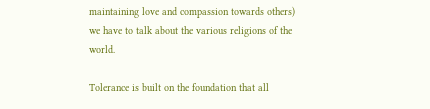maintaining love and compassion towards others) we have to talk about the various religions of the world.

Tolerance is built on the foundation that all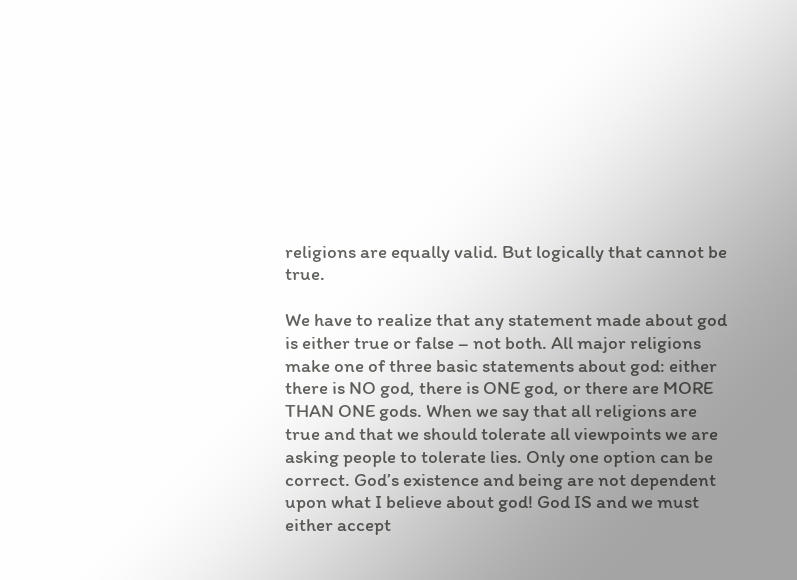religions are equally valid. But logically that cannot be true.

We have to realize that any statement made about god is either true or false – not both. All major religions make one of three basic statements about god: either there is NO god, there is ONE god, or there are MORE THAN ONE gods. When we say that all religions are true and that we should tolerate all viewpoints we are asking people to tolerate lies. Only one option can be correct. God’s existence and being are not dependent upon what I believe about god! God IS and we must either accept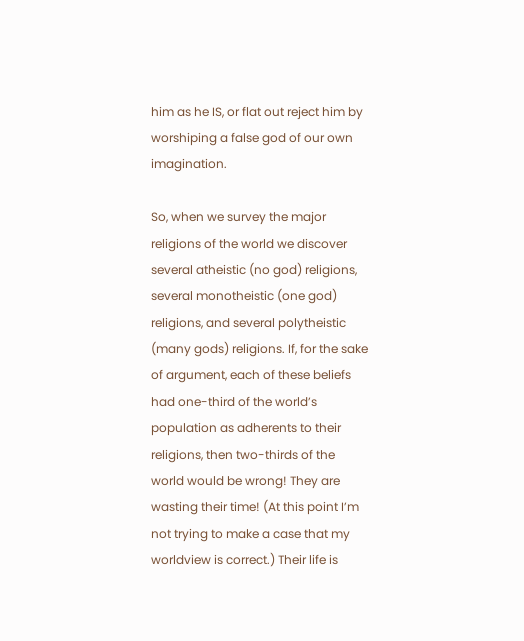him as he IS, or flat out reject him by worshiping a false god of our own imagination.

So, when we survey the major religions of the world we discover several atheistic (no god) religions, several monotheistic (one god) religions, and several polytheistic (many gods) religions. If, for the sake of argument, each of these beliefs had one-third of the world’s population as adherents to their religions, then two-thirds of the world would be wrong! They are wasting their time! (At this point I’m not trying to make a case that my worldview is correct.) Their life is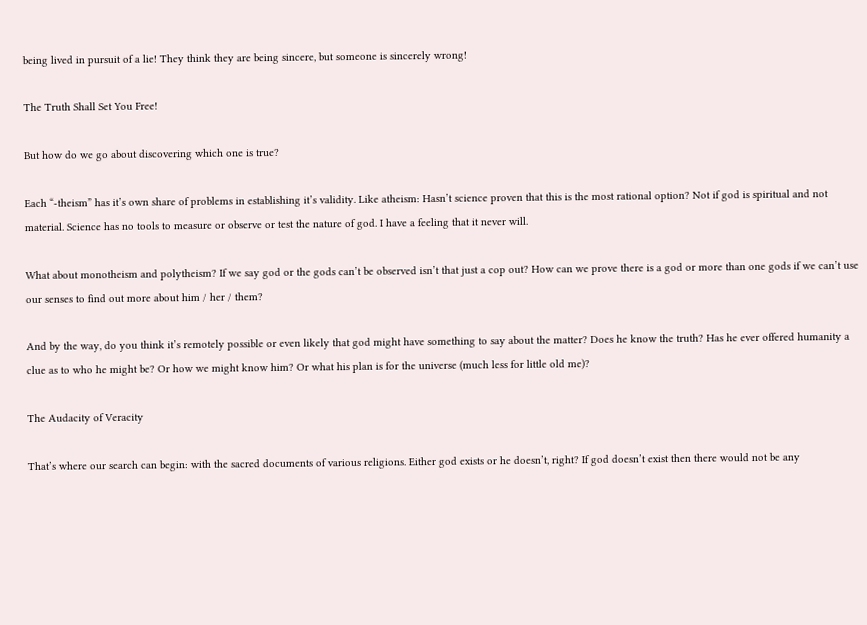being lived in pursuit of a lie! They think they are being sincere, but someone is sincerely wrong!

The Truth Shall Set You Free!

But how do we go about discovering which one is true?

Each “-theism” has it’s own share of problems in establishing it’s validity. Like atheism: Hasn’t science proven that this is the most rational option? Not if god is spiritual and not material. Science has no tools to measure or observe or test the nature of god. I have a feeling that it never will.

What about monotheism and polytheism? If we say god or the gods can’t be observed isn’t that just a cop out? How can we prove there is a god or more than one gods if we can’t use our senses to find out more about him / her / them?

And by the way, do you think it’s remotely possible or even likely that god might have something to say about the matter? Does he know the truth? Has he ever offered humanity a clue as to who he might be? Or how we might know him? Or what his plan is for the universe (much less for little old me)?

The Audacity of Veracity

That’s where our search can begin: with the sacred documents of various religions. Either god exists or he doesn’t, right? If god doesn’t exist then there would not be any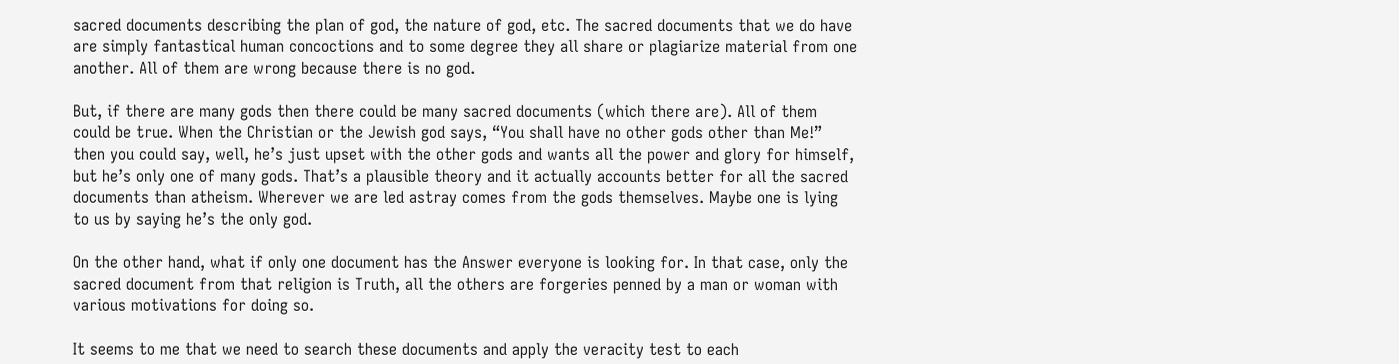sacred documents describing the plan of god, the nature of god, etc. The sacred documents that we do have are simply fantastical human concoctions and to some degree they all share or plagiarize material from one another. All of them are wrong because there is no god.

But, if there are many gods then there could be many sacred documents (which there are). All of them could be true. When the Christian or the Jewish god says, “You shall have no other gods other than Me!” then you could say, well, he’s just upset with the other gods and wants all the power and glory for himself, but he’s only one of many gods. That’s a plausible theory and it actually accounts better for all the sacred documents than atheism. Wherever we are led astray comes from the gods themselves. Maybe one is lying to us by saying he’s the only god.

On the other hand, what if only one document has the Answer everyone is looking for. In that case, only the sacred document from that religion is Truth, all the others are forgeries penned by a man or woman with various motivations for doing so.

It seems to me that we need to search these documents and apply the veracity test to each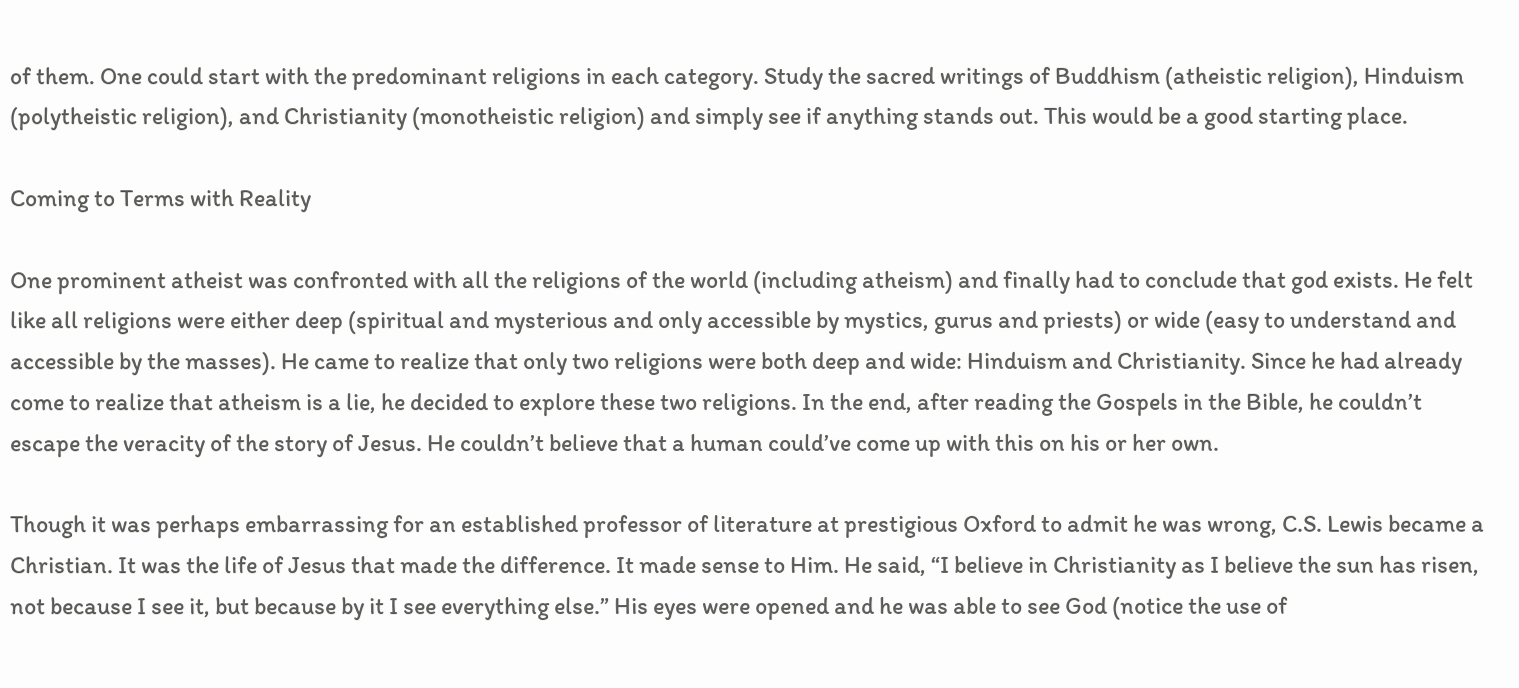of them. One could start with the predominant religions in each category. Study the sacred writings of Buddhism (atheistic religion), Hinduism (polytheistic religion), and Christianity (monotheistic religion) and simply see if anything stands out. This would be a good starting place.

Coming to Terms with Reality

One prominent atheist was confronted with all the religions of the world (including atheism) and finally had to conclude that god exists. He felt like all religions were either deep (spiritual and mysterious and only accessible by mystics, gurus and priests) or wide (easy to understand and accessible by the masses). He came to realize that only two religions were both deep and wide: Hinduism and Christianity. Since he had already come to realize that atheism is a lie, he decided to explore these two religions. In the end, after reading the Gospels in the Bible, he couldn’t escape the veracity of the story of Jesus. He couldn’t believe that a human could’ve come up with this on his or her own.

Though it was perhaps embarrassing for an established professor of literature at prestigious Oxford to admit he was wrong, C.S. Lewis became a Christian. It was the life of Jesus that made the difference. It made sense to Him. He said, “I believe in Christianity as I believe the sun has risen, not because I see it, but because by it I see everything else.” His eyes were opened and he was able to see God (notice the use of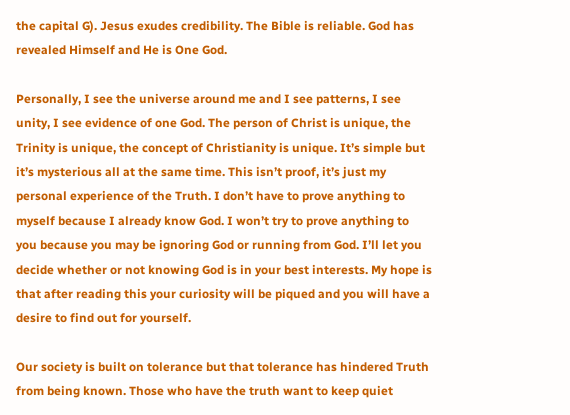the capital G). Jesus exudes credibility. The Bible is reliable. God has revealed Himself and He is One God.

Personally, I see the universe around me and I see patterns, I see unity, I see evidence of one God. The person of Christ is unique, the Trinity is unique, the concept of Christianity is unique. It’s simple but it’s mysterious all at the same time. This isn’t proof, it’s just my personal experience of the Truth. I don’t have to prove anything to myself because I already know God. I won’t try to prove anything to you because you may be ignoring God or running from God. I’ll let you decide whether or not knowing God is in your best interests. My hope is that after reading this your curiosity will be piqued and you will have a desire to find out for yourself.

Our society is built on tolerance but that tolerance has hindered Truth from being known. Those who have the truth want to keep quiet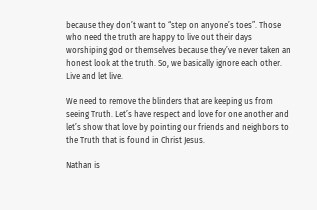because they don’t want to “step on anyone’s toes”. Those who need the truth are happy to live out their days worshiping god or themselves because they’ve never taken an honest look at the truth. So, we basically ignore each other. Live and let live.

We need to remove the blinders that are keeping us from seeing Truth. Let’s have respect and love for one another and let’s show that love by pointing our friends and neighbors to the Truth that is found in Christ Jesus.

Nathan is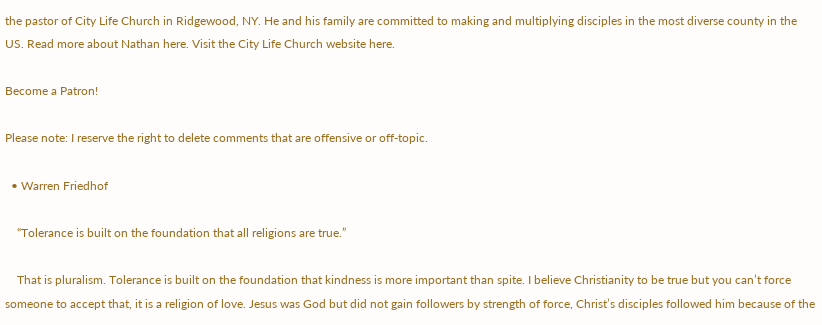the pastor of City Life Church in Ridgewood, NY. He and his family are committed to making and multiplying disciples in the most diverse county in the US. Read more about Nathan here. Visit the City Life Church website here.

Become a Patron!

Please note: I reserve the right to delete comments that are offensive or off-topic.

  • Warren Friedhof

    “Tolerance is built on the foundation that all religions are true.”

    That is pluralism. Tolerance is built on the foundation that kindness is more important than spite. I believe Christianity to be true but you can’t force someone to accept that, it is a religion of love. Jesus was God but did not gain followers by strength of force, Christ’s disciples followed him because of the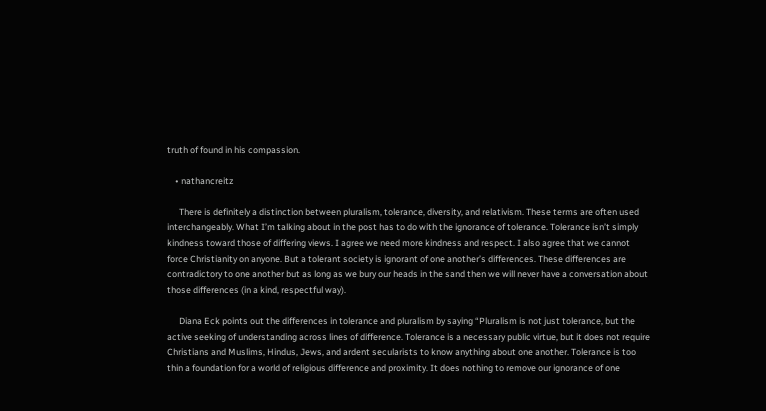truth of found in his compassion.

    • nathancreitz

      There is definitely a distinction between pluralism, tolerance, diversity, and relativism. These terms are often used interchangeably. What I’m talking about in the post has to do with the ignorance of tolerance. Tolerance isn’t simply kindness toward those of differing views. I agree we need more kindness and respect. I also agree that we cannot force Christianity on anyone. But a tolerant society is ignorant of one another’s differences. These differences are contradictory to one another but as long as we bury our heads in the sand then we will never have a conversation about those differences (in a kind, respectful way).

      Diana Eck points out the differences in tolerance and pluralism by saying “Pluralism is not just tolerance, but the active seeking of understanding across lines of difference. Tolerance is a necessary public virtue, but it does not require Christians and Muslims, Hindus, Jews, and ardent secularists to know anything about one another. Tolerance is too thin a foundation for a world of religious difference and proximity. It does nothing to remove our ignorance of one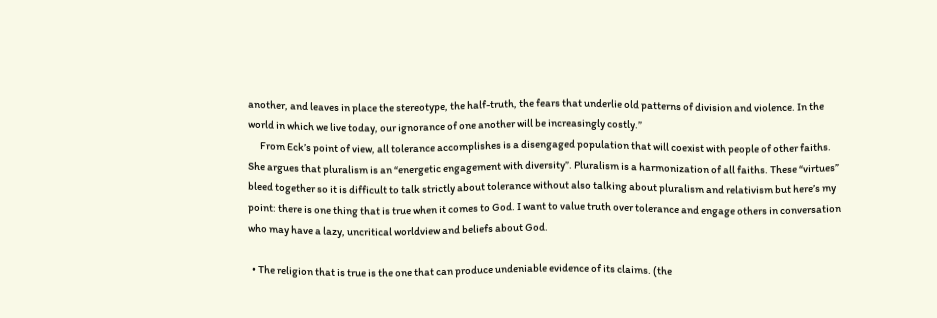another, and leaves in place the stereotype, the half-truth, the fears that underlie old patterns of division and violence. In the world in which we live today, our ignorance of one another will be increasingly costly.”
      From Eck’s point of view, all tolerance accomplishes is a disengaged population that will coexist with people of other faiths. She argues that pluralism is an “energetic engagement with diversity”. Pluralism is a harmonization of all faiths. These “virtues” bleed together so it is difficult to talk strictly about tolerance without also talking about pluralism and relativism but here’s my point: there is one thing that is true when it comes to God. I want to value truth over tolerance and engage others in conversation who may have a lazy, uncritical worldview and beliefs about God.

  • The religion that is true is the one that can produce undeniable evidence of its claims. (the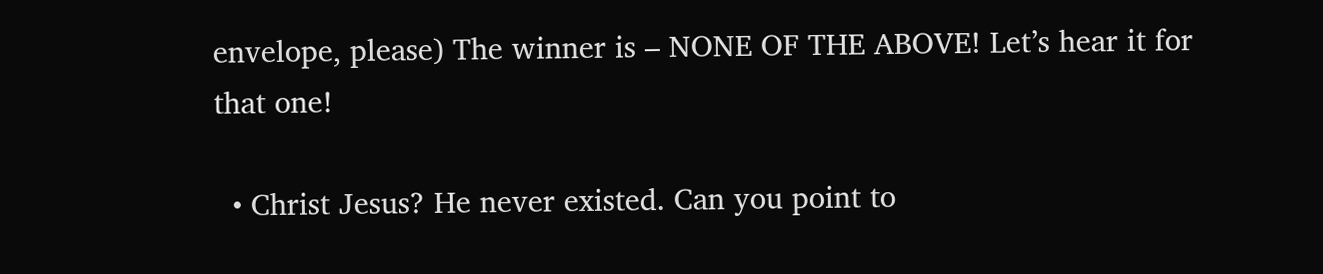envelope, please) The winner is – NONE OF THE ABOVE! Let’s hear it for that one!

  • Christ Jesus? He never existed. Can you point to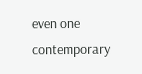even one contemporary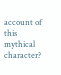account of this mythical character?